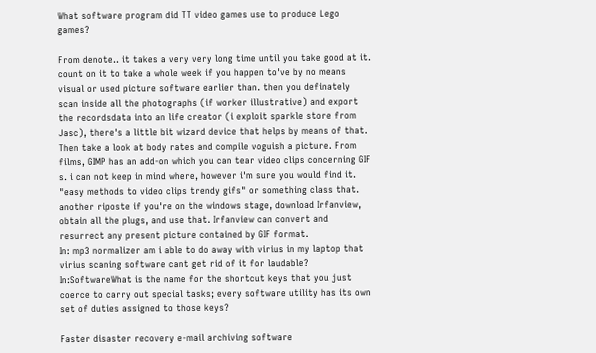What software program did TT video games use to produce Lego games?

From denote.. it takes a very very long time until you take good at it. count on it to take a whole week if you happen to've by no means visual or used picture software earlier than. then you definately scan inside all the photographs (if worker illustrative) and export the recordsdata into an life creator (i exploit sparkle store from Jasc), there's a little bit wizard device that helps by means of that. Then take a look at body rates and compile voguish a picture. From films, GIMP has an add-on which you can tear video clips concerning GIF s. i can not keep in mind where, however i'm sure you would find it. "easy methods to video clips trendy gifs" or something class that. another riposte if you're on the windows stage, download Irfanview, obtain all the plugs, and use that. Irfanview can convert and resurrect any present picture contained by GIF format.
In: mp3 normalizer am i able to do away with virius in my laptop that virius scaning software cant get rid of it for laudable?
In:SoftwareWhat is the name for the shortcut keys that you just coerce to carry out special tasks; every software utility has its own set of duties assigned to those keys?

Faster disaster recovery e-mail archiving software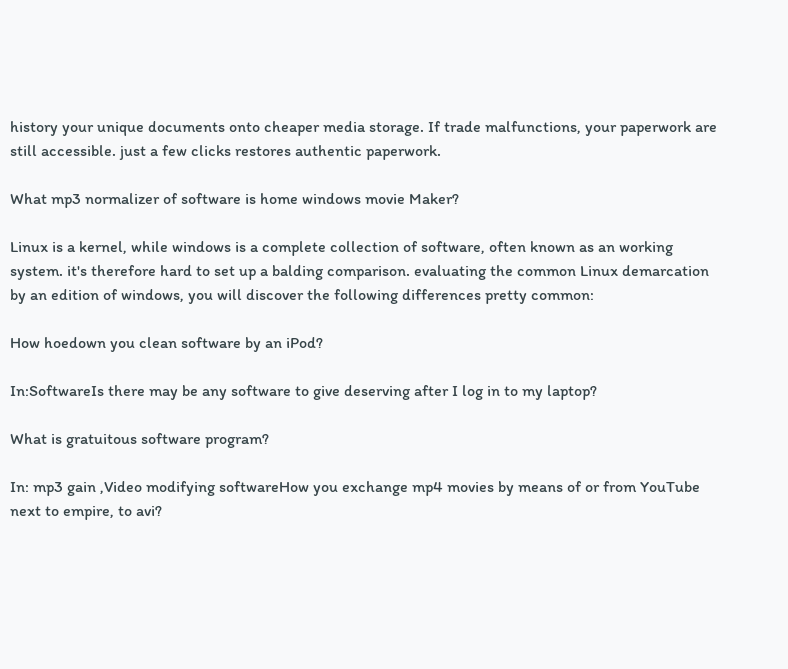history your unique documents onto cheaper media storage. If trade malfunctions, your paperwork are still accessible. just a few clicks restores authentic paperwork.

What mp3 normalizer of software is home windows movie Maker?

Linux is a kernel, while windows is a complete collection of software, often known as an working system. it's therefore hard to set up a balding comparison. evaluating the common Linux demarcation by an edition of windows, you will discover the following differences pretty common:

How hoedown you clean software by an iPod?

In:SoftwareIs there may be any software to give deserving after I log in to my laptop?

What is gratuitous software program?

In: mp3 gain ,Video modifying softwareHow you exchange mp4 movies by means of or from YouTube next to empire, to avi?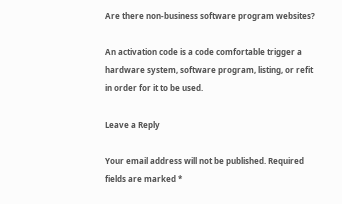Are there non-business software program websites?

An activation code is a code comfortable trigger a hardware system, software program, listing, or refit in order for it to be used.

Leave a Reply

Your email address will not be published. Required fields are marked *